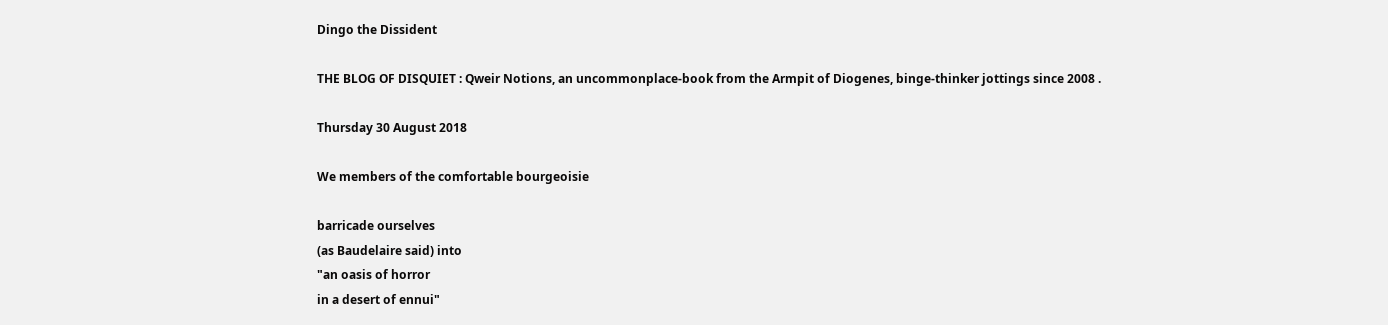Dingo the Dissident

THE BLOG OF DISQUIET : Qweir Notions, an uncommonplace-book from the Armpit of Diogenes, binge-thinker jottings since 2008 .

Thursday 30 August 2018

We members of the comfortable bourgeoisie

barricade ourselves
(as Baudelaire said) into
"an oasis of horror
in a desert of ennui"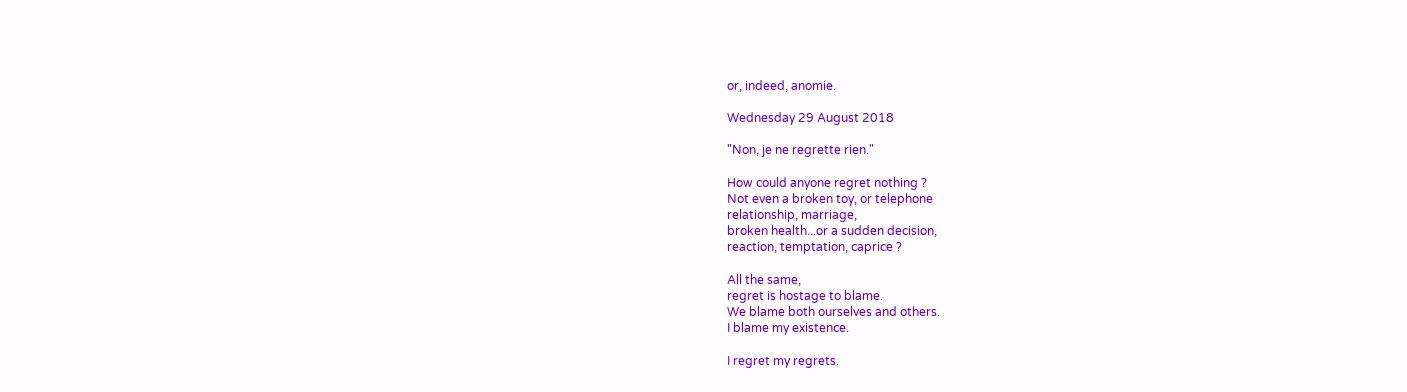or, indeed, anomie.

Wednesday 29 August 2018

"Non, je ne regrette rien."

How could anyone regret nothing ?
Not even a broken toy, or telephone
relationship, marriage,
broken health...or a sudden decision,
reaction, temptation, caprice ?

All the same,
regret is hostage to blame.
We blame both ourselves and others.
I blame my existence.

I regret my regrets.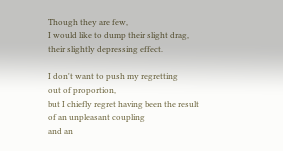Though they are few,
I would like to dump their slight drag,
their slightly depressing effect.

I don't want to push my regretting
out of proportion,
but I chiefly regret having been the result
of an unpleasant coupling
and an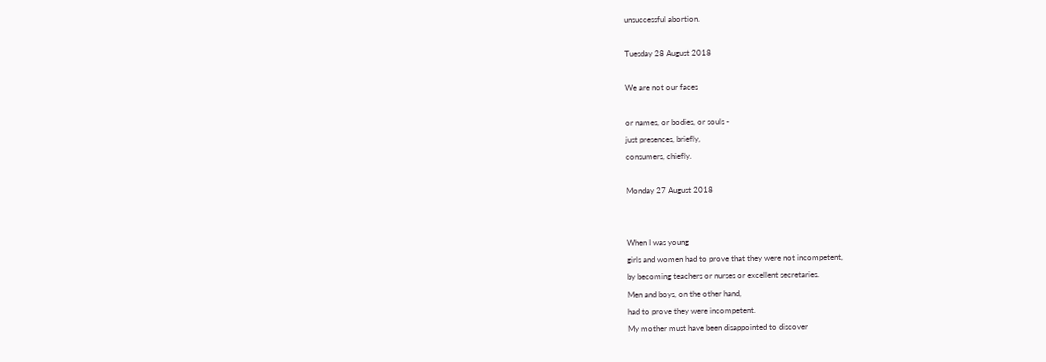unsuccessful abortion.

Tuesday 28 August 2018

We are not our faces

or names, or bodies, or souls -
just presences, briefly,
consumers, chiefly.

Monday 27 August 2018


When I was young
girls and women had to prove that they were not incompetent,
by becoming teachers or nurses or excellent secretaries.
Men and boys, on the other hand,
had to prove they were incompetent.
My mother must have been disappointed to discover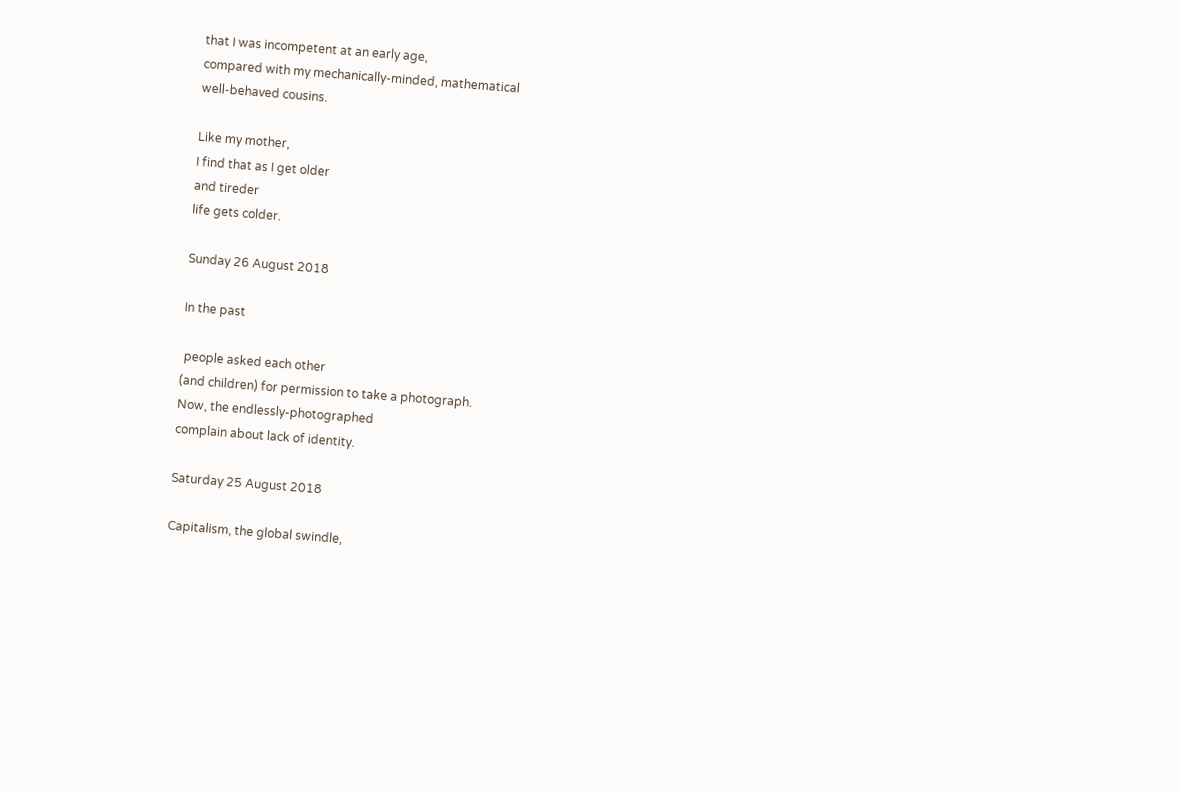that I was incompetent at an early age,
compared with my mechanically-minded, mathematical
well-behaved cousins.

Like my mother,
I find that as I get older
and tireder
life gets colder.

Sunday 26 August 2018

In the past

 people asked each other
(and children) for permission to take a photograph.
Now, the endlessly-photographed
complain about lack of identity.

Saturday 25 August 2018

Capitalism, the global swindle,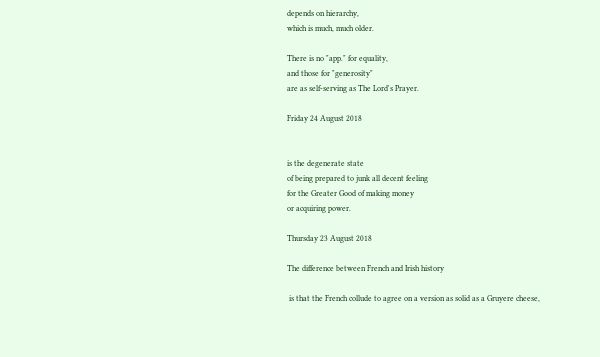depends on hierarchy,
which is much, much older.

There is no "app." for equality,
and those for "generosity"
are as self-serving as The Lord's Prayer.

Friday 24 August 2018


is the degenerate state
of being prepared to junk all decent feeling
for the Greater Good of making money
or acquiring power.

Thursday 23 August 2018

The difference between French and Irish history

 is that the French collude to agree on a version as solid as a Gruyere cheese,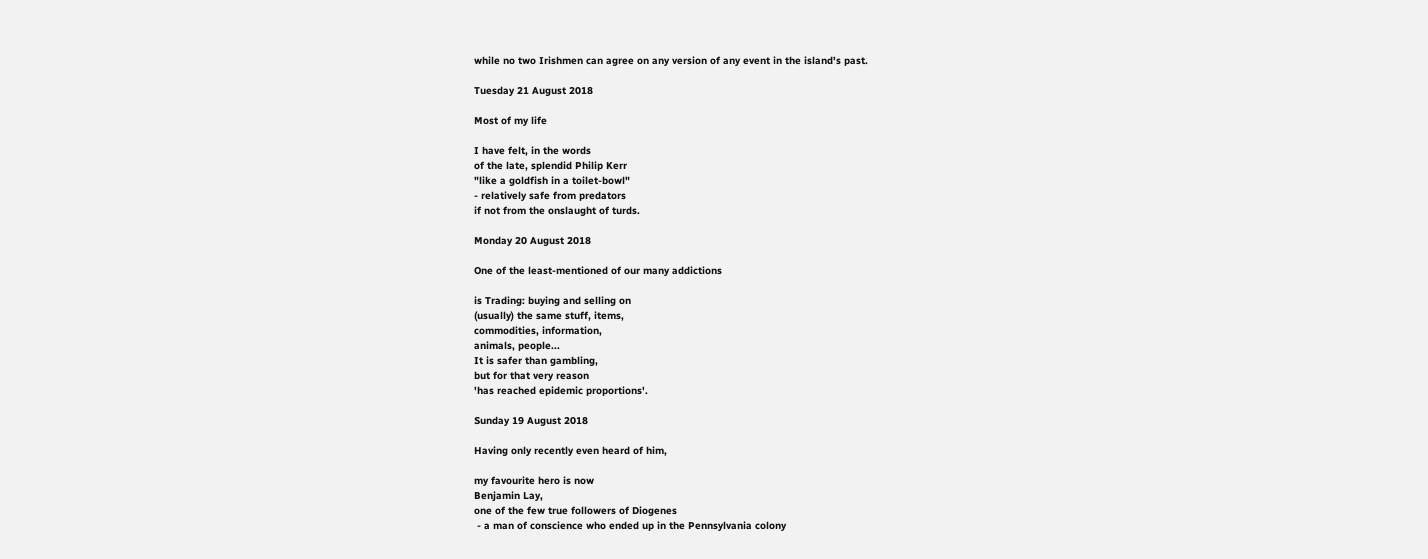while no two Irishmen can agree on any version of any event in the island's past.

Tuesday 21 August 2018

Most of my life

I have felt, in the words
of the late, splendid Philip Kerr
"like a goldfish in a toilet-bowl"
- relatively safe from predators
if not from the onslaught of turds.

Monday 20 August 2018

One of the least-mentioned of our many addictions

is Trading: buying and selling on
(usually) the same stuff, items,
commodities, information,
animals, people...
It is safer than gambling,
but for that very reason
'has reached epidemic proportions'.

Sunday 19 August 2018

Having only recently even heard of him,

my favourite hero is now
Benjamin Lay,
one of the few true followers of Diogenes
 - a man of conscience who ended up in the Pennsylvania colony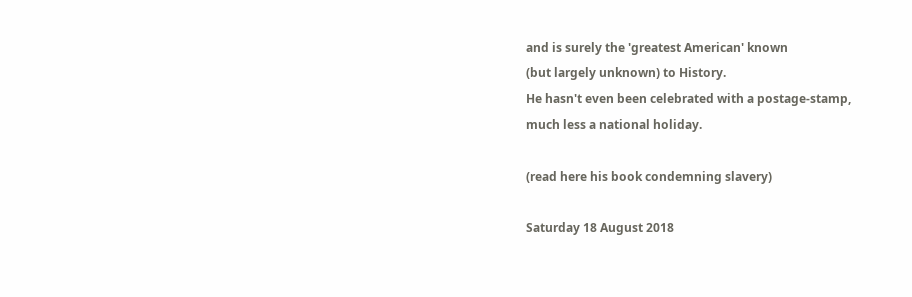and is surely the 'greatest American' known
(but largely unknown) to History.
He hasn't even been celebrated with a postage-stamp,
much less a national holiday.

(read here his book condemning slavery)

Saturday 18 August 2018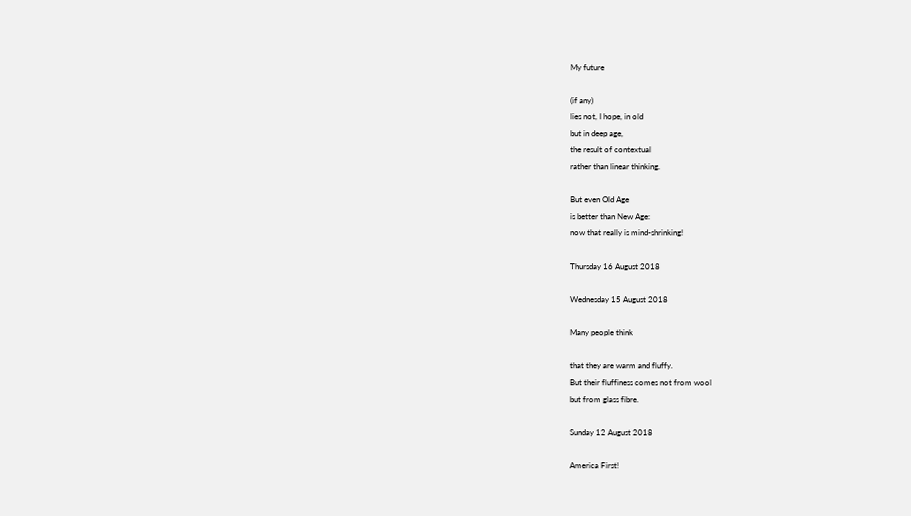My future

(if any)
lies not, I hope, in old
but in deep age,
the result of contextual
rather than linear thinking.

But even Old Age
is better than New Age:
now that really is mind-shrinking!

Thursday 16 August 2018

Wednesday 15 August 2018

Many people think

that they are warm and fluffy.
But their fluffiness comes not from wool
but from glass fibre.

Sunday 12 August 2018

America First!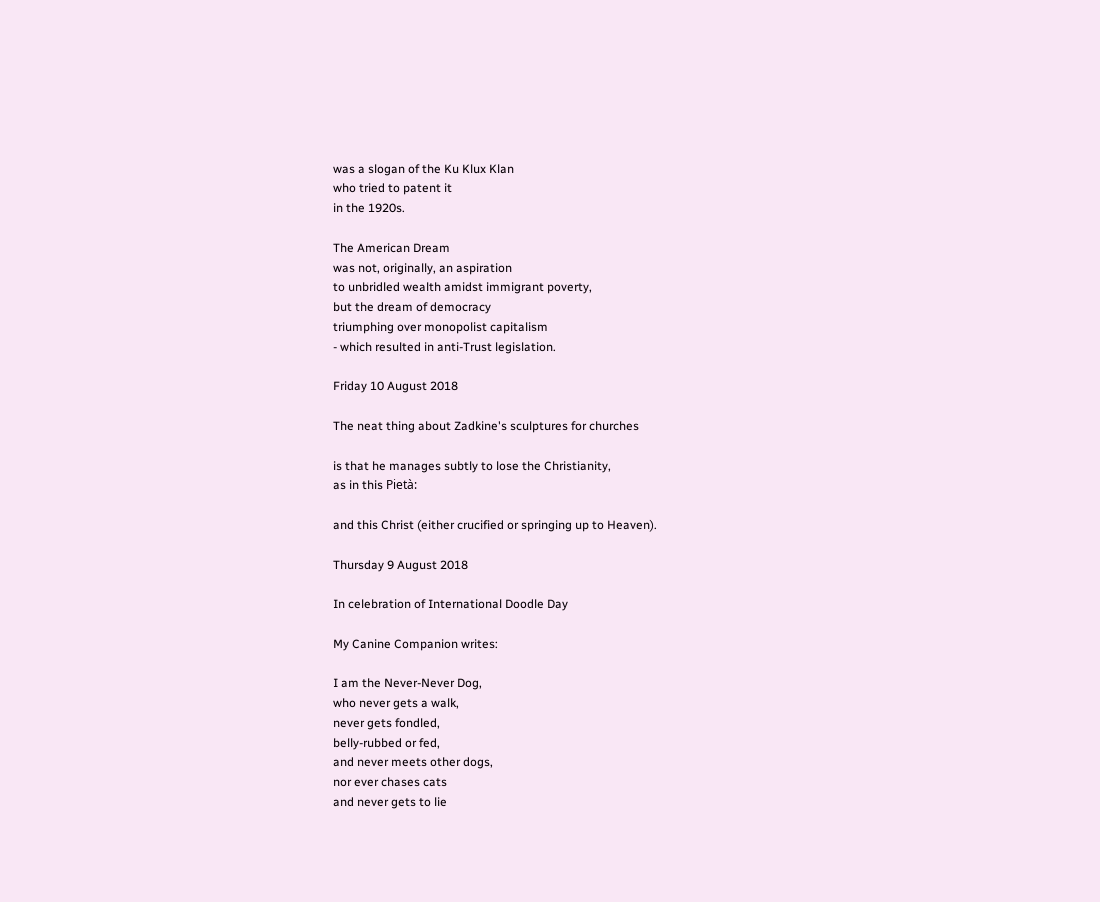was a slogan of the Ku Klux Klan
who tried to patent it
in the 1920s.

The American Dream
was not, originally, an aspiration
to unbridled wealth amidst immigrant poverty,
but the dream of democracy
triumphing over monopolist capitalism
- which resulted in anti-Trust legislation.

Friday 10 August 2018

The neat thing about Zadkine's sculptures for churches

is that he manages subtly to lose the Christianity,
as in this Pietà:

and this Christ (either crucified or springing up to Heaven).

Thursday 9 August 2018

In celebration of International Doodle Day

My Canine Companion writes:

I am the Never-Never Dog,
who never gets a walk,
never gets fondled,
belly-rubbed or fed,
and never meets other dogs,
nor ever chases cats
and never gets to lie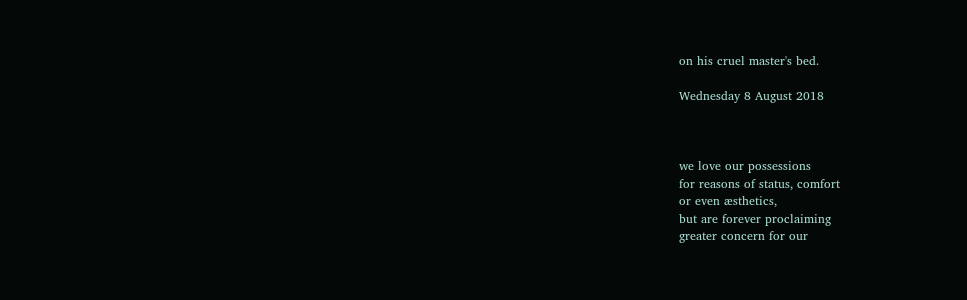on his cruel master's bed.

Wednesday 8 August 2018



we love our possessions
for reasons of status, comfort
or even æsthetics,
but are forever proclaiming
greater concern for our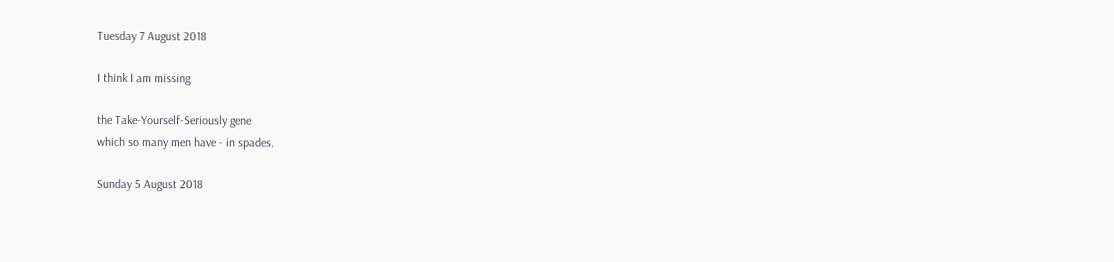Tuesday 7 August 2018

I think I am missing

the Take-Yourself-Seriously gene
which so many men have - in spades.

Sunday 5 August 2018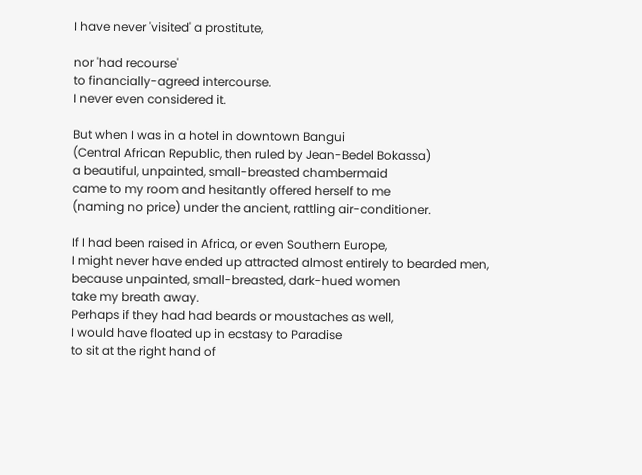I have never 'visited' a prostitute,

nor 'had recourse'
to financially-agreed intercourse.
I never even considered it.

But when I was in a hotel in downtown Bangui
(Central African Republic, then ruled by Jean-Bedel Bokassa)
a beautiful, unpainted, small-breasted chambermaid
came to my room and hesitantly offered herself to me
(naming no price) under the ancient, rattling air-conditioner.

If I had been raised in Africa, or even Southern Europe,
I might never have ended up attracted almost entirely to bearded men,
because unpainted, small-breasted, dark-hued women
take my breath away.
Perhaps if they had had beards or moustaches as well,
I would have floated up in ecstasy to Paradise
to sit at the right hand of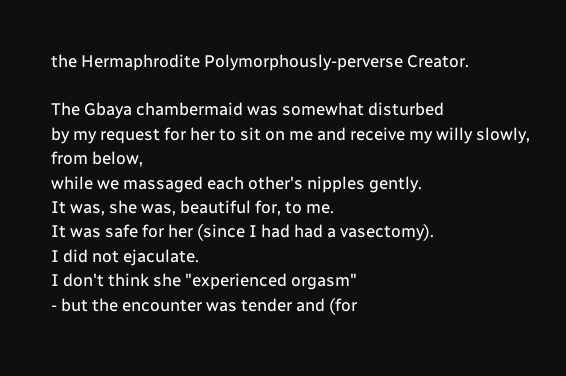the Hermaphrodite Polymorphously-perverse Creator.

The Gbaya chambermaid was somewhat disturbed
by my request for her to sit on me and receive my willy slowly,
from below,
while we massaged each other's nipples gently.
It was, she was, beautiful for, to me.
It was safe for her (since I had had a vasectomy).
I did not ejaculate.
I don't think she "experienced orgasm"
- but the encounter was tender and (for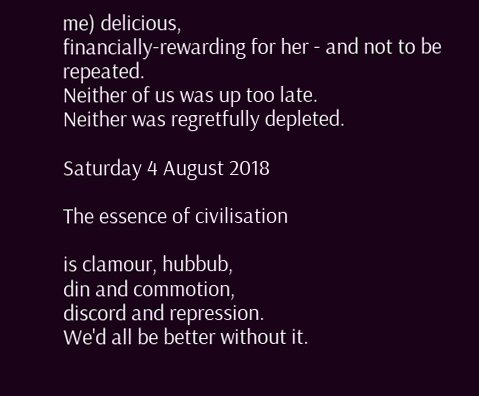me) delicious,
financially-rewarding for her - and not to be repeated.
Neither of us was up too late.
Neither was regretfully depleted.

Saturday 4 August 2018

The essence of civilisation

is clamour, hubbub,
din and commotion,
discord and repression.
We'd all be better without it.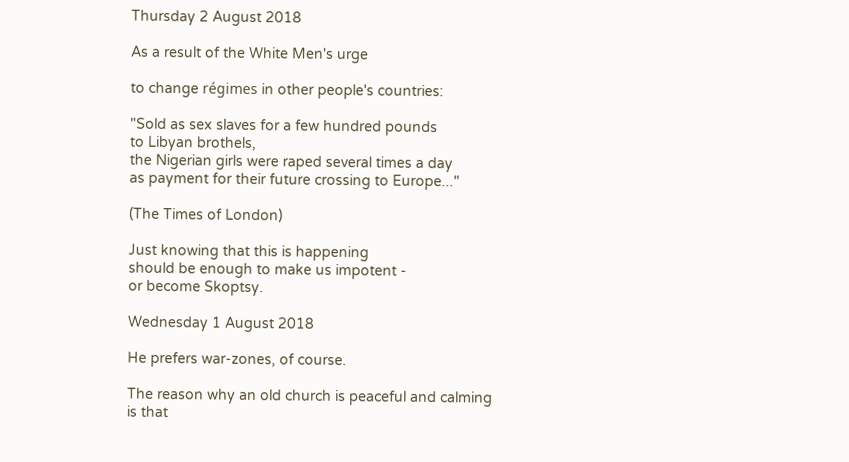Thursday 2 August 2018

As a result of the White Men's urge

to change régimes in other people's countries:

"Sold as sex slaves for a few hundred pounds
to Libyan brothels,
the Nigerian girls were raped several times a day
as payment for their future crossing to Europe..."

(The Times of London)

Just knowing that this is happening
should be enough to make us impotent -
or become Skoptsy.

Wednesday 1 August 2018

He prefers war-zones, of course.

The reason why an old church is peaceful and calming
is that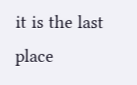it is the last place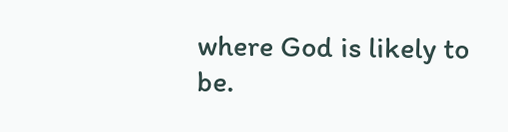where God is likely to be.